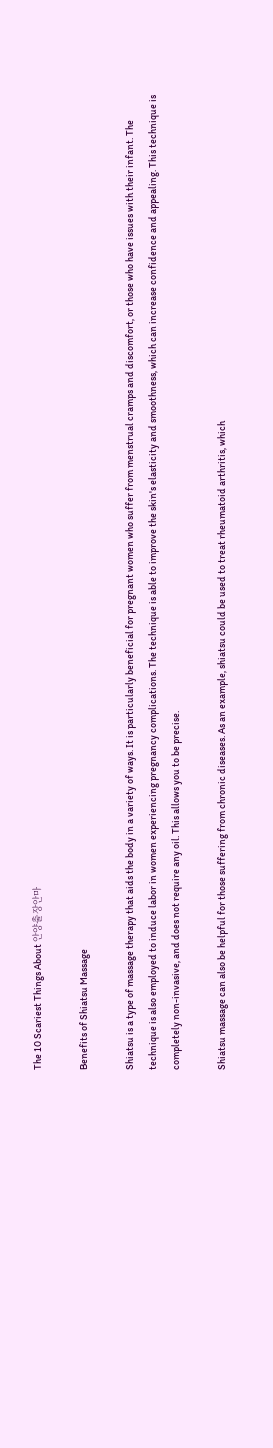The 10 Scariest Things About 안양출장안마

Benefits of Shiatsu Massage

Shiatsu is a type of massage therapy that aids the body in a variety of ways. It is particularly beneficial for pregnant women who suffer from menstrual cramps and discomfort, or those who have issues with their infant. The technique is also employed to induce labor in women experiencing pregnancy complications. The technique is able to improve the skin's elasticity and smoothness, which can increase confidence and appealing. This technique is completely non-invasive, and does not require any oil. This allows you to be precise.

Shiatsu massage can also be helpful for those suffering from chronic diseases. As an example, shiatsu could be used to treat rheumatoid arthritis, which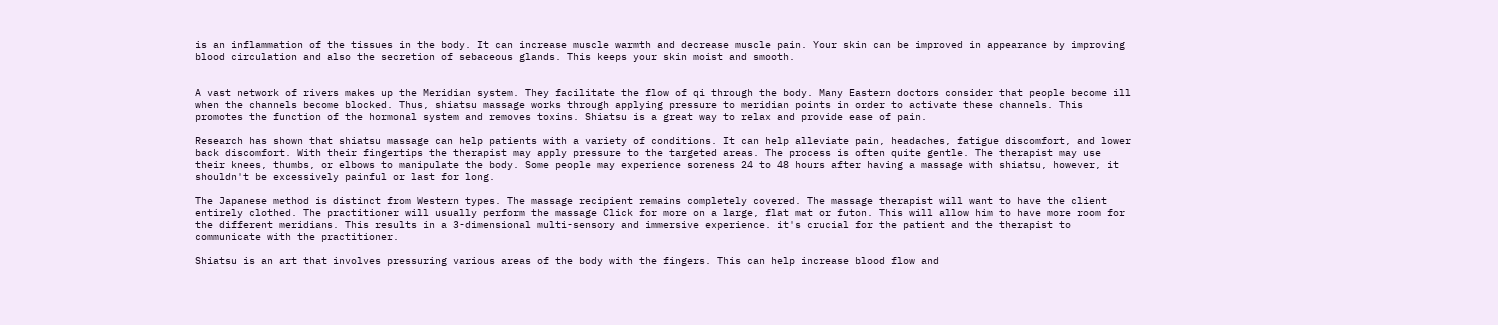is an inflammation of the tissues in the body. It can increase muscle warmth and decrease muscle pain. Your skin can be improved in appearance by improving blood circulation and also the secretion of sebaceous glands. This keeps your skin moist and smooth.


A vast network of rivers makes up the Meridian system. They facilitate the flow of qi through the body. Many Eastern doctors consider that people become ill when the channels become blocked. Thus, shiatsu massage works through applying pressure to meridian points in order to activate these channels. This promotes the function of the hormonal system and removes toxins. Shiatsu is a great way to relax and provide ease of pain.

Research has shown that shiatsu massage can help patients with a variety of conditions. It can help alleviate pain, headaches, fatigue discomfort, and lower back discomfort. With their fingertips the therapist may apply pressure to the targeted areas. The process is often quite gentle. The therapist may use their knees, thumbs, or elbows to manipulate the body. Some people may experience soreness 24 to 48 hours after having a massage with shiatsu, however, it shouldn't be excessively painful or last for long.

The Japanese method is distinct from Western types. The massage recipient remains completely covered. The massage therapist will want to have the client entirely clothed. The practitioner will usually perform the massage Click for more on a large, flat mat or futon. This will allow him to have more room for the different meridians. This results in a 3-dimensional multi-sensory and immersive experience. it's crucial for the patient and the therapist to communicate with the practitioner.

Shiatsu is an art that involves pressuring various areas of the body with the fingers. This can help increase blood flow and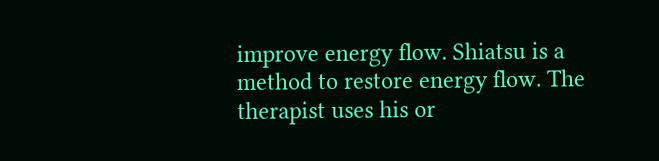improve energy flow. Shiatsu is a method to restore energy flow. The therapist uses his or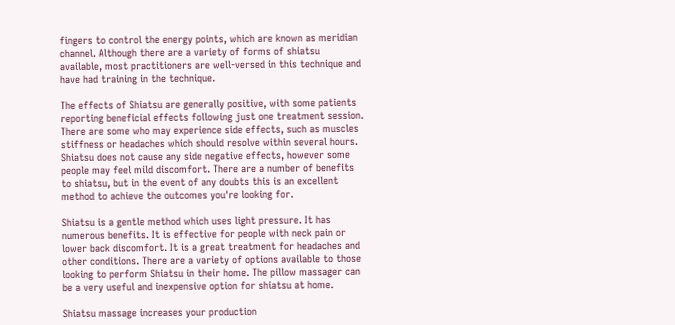fingers to control the energy points, which are known as meridian channel. Although there are a variety of forms of shiatsu available, most practitioners are well-versed in this technique and have had training in the technique.

The effects of Shiatsu are generally positive, with some patients reporting beneficial effects following just one treatment session. There are some who may experience side effects, such as muscles stiffness or headaches which should resolve within several hours. Shiatsu does not cause any side negative effects, however some people may feel mild discomfort. There are a number of benefits to shiatsu, but in the event of any doubts this is an excellent method to achieve the outcomes you're looking for.

Shiatsu is a gentle method which uses light pressure. It has numerous benefits. It is effective for people with neck pain or lower back discomfort. It is a great treatment for headaches and other conditions. There are a variety of options available to those looking to perform Shiatsu in their home. The pillow massager can be a very useful and inexpensive option for shiatsu at home.

Shiatsu massage increases your production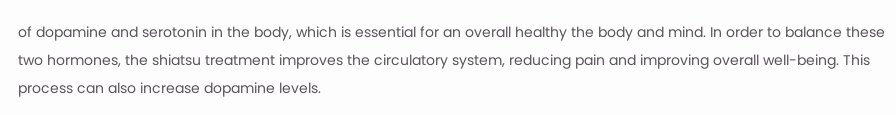of dopamine and serotonin in the body, which is essential for an overall healthy the body and mind. In order to balance these two hormones, the shiatsu treatment improves the circulatory system, reducing pain and improving overall well-being. This process can also increase dopamine levels.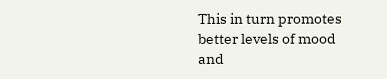This in turn promotes better levels of mood and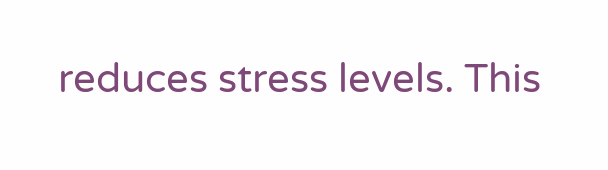reduces stress levels. This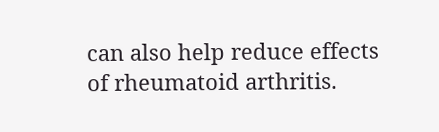can also help reduce effects of rheumatoid arthritis.